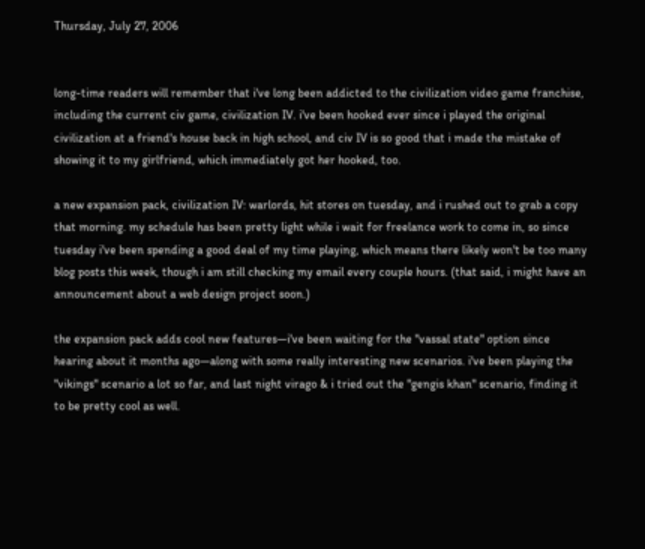Thursday, July 27, 2006


long-time readers will remember that i've long been addicted to the civilization video game franchise, including the current civ game, civilization IV. i've been hooked ever since i played the original civilization at a friend's house back in high school, and civ IV is so good that i made the mistake of showing it to my girlfriend, which immediately got her hooked, too.

a new expansion pack, civilization IV: warlords, hit stores on tuesday, and i rushed out to grab a copy that morning. my schedule has been pretty light while i wait for freelance work to come in, so since tuesday i've been spending a good deal of my time playing, which means there likely won't be too many blog posts this week, though i am still checking my email every couple hours. (that said, i might have an announcement about a web design project soon.)

the expansion pack adds cool new features—i've been waiting for the "vassal state" option since hearing about it months ago—along with some really interesting new scenarios. i've been playing the "vikings" scenario a lot so far, and last night virago & i tried out the "gengis khan" scenario, finding it to be pretty cool as well.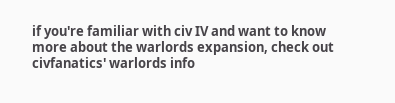if you're familiar with civ IV and want to know more about the warlords expansion, check out civfanatics' warlords info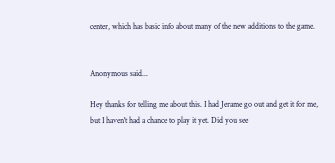center, which has basic info about many of the new additions to the game.


Anonymous said...

Hey thanks for telling me about this. I had Jerame go out and get it for me, but I haven't had a chance to play it yet. Did you see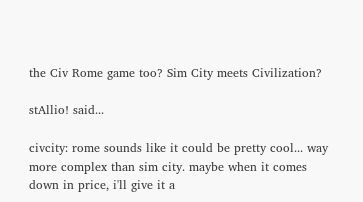the Civ Rome game too? Sim City meets Civilization?

stAllio! said...

civcity: rome sounds like it could be pretty cool... way more complex than sim city. maybe when it comes down in price, i'll give it a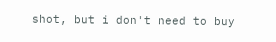shot, but i don't need to buy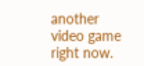another video game right now.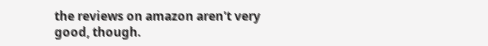the reviews on amazon aren't very good, though.